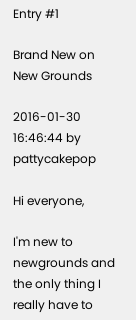Entry #1

Brand New on New Grounds

2016-01-30 16:46:44 by pattycakepop

Hi everyone,

I'm new to newgrounds and the only thing I really have to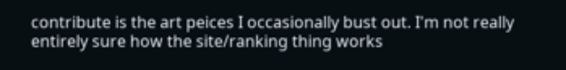contribute is the art peices I occasionally bust out. I'm not really entirely sure how the site/ranking thing works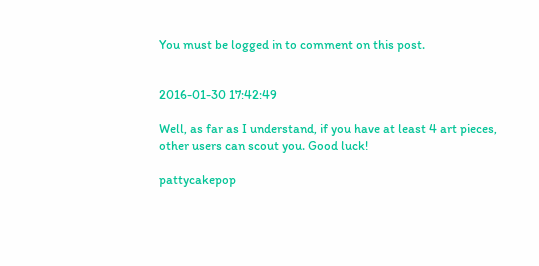You must be logged in to comment on this post.


2016-01-30 17:42:49

Well, as far as I understand, if you have at least 4 art pieces, other users can scout you. Good luck!

pattycakepop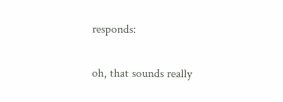responds:

oh, that sounds really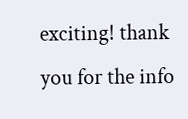exciting! thank you for the info